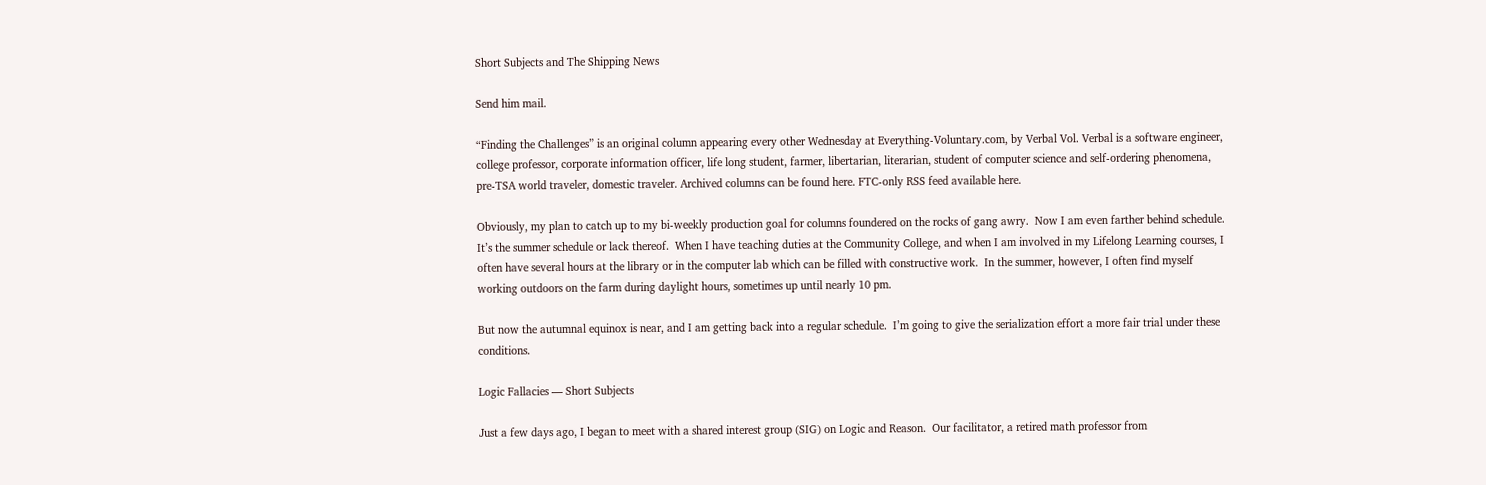Short Subjects and The Shipping News

Send him mail.

“Finding the Challenges” is an original column appearing every other Wednesday at Everything-Voluntary.com, by Verbal Vol. Verbal is a software engineer, college professor, corporate information officer, life long student, farmer, libertarian, literarian, student of computer science and self-ordering phenomena, pre-TSA world traveler, domestic traveler. Archived columns can be found here. FTC-only RSS feed available here.

Obviously, my plan to catch up to my bi-weekly production goal for columns foundered on the rocks of gang awry.  Now I am even farther behind schedule.  It’s the summer schedule or lack thereof.  When I have teaching duties at the Community College, and when I am involved in my Lifelong Learning courses, I often have several hours at the library or in the computer lab which can be filled with constructive work.  In the summer, however, I often find myself working outdoors on the farm during daylight hours, sometimes up until nearly 10 pm.

But now the autumnal equinox is near, and I am getting back into a regular schedule.  I’m going to give the serialization effort a more fair trial under these conditions.

Logic Fallacies — Short Subjects

Just a few days ago, I began to meet with a shared interest group (SIG) on Logic and Reason.  Our facilitator, a retired math professor from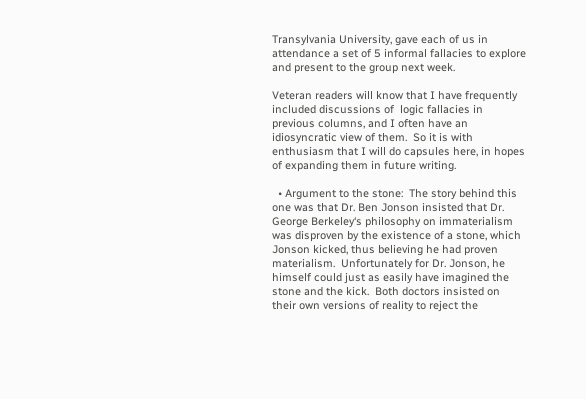Transylvania University, gave each of us in attendance a set of 5 informal fallacies to explore and present to the group next week.

Veteran readers will know that I have frequently included discussions of  logic fallacies in previous columns, and I often have an idiosyncratic view of them.  So it is with enthusiasm that I will do capsules here, in hopes of expanding them in future writing.

  • Argument to the stone:  The story behind this one was that Dr. Ben Jonson insisted that Dr. George Berkeley‘s philosophy on immaterialism was disproven by the existence of a stone, which Jonson kicked, thus believing he had proven materialism.  Unfortunately for Dr. Jonson, he himself could just as easily have imagined the stone and the kick.  Both doctors insisted on their own versions of reality to reject the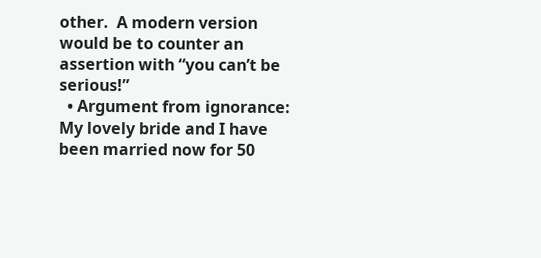other.  A modern version would be to counter an assertion with “you can’t be serious!”
  • Argument from ignorance:  My lovely bride and I have been married now for 50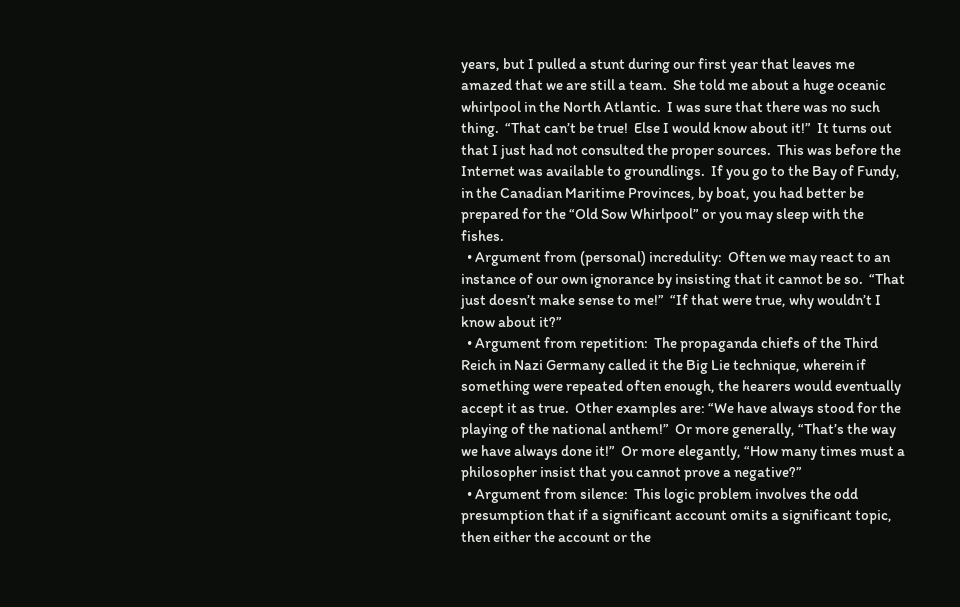years, but I pulled a stunt during our first year that leaves me amazed that we are still a team.  She told me about a huge oceanic whirlpool in the North Atlantic.  I was sure that there was no such thing.  “That can’t be true!  Else I would know about it!”  It turns out that I just had not consulted the proper sources.  This was before the Internet was available to groundlings.  If you go to the Bay of Fundy, in the Canadian Maritime Provinces, by boat, you had better be prepared for the “Old Sow Whirlpool” or you may sleep with the fishes.
  • Argument from (personal) incredulity:  Often we may react to an instance of our own ignorance by insisting that it cannot be so.  “That just doesn’t make sense to me!”  “If that were true, why wouldn’t I know about it?”
  • Argument from repetition:  The propaganda chiefs of the Third Reich in Nazi Germany called it the Big Lie technique, wherein if something were repeated often enough, the hearers would eventually accept it as true.  Other examples are: “We have always stood for the playing of the national anthem!”  Or more generally, “That’s the way we have always done it!”  Or more elegantly, “How many times must a philosopher insist that you cannot prove a negative?”
  • Argument from silence:  This logic problem involves the odd presumption that if a significant account omits a significant topic, then either the account or the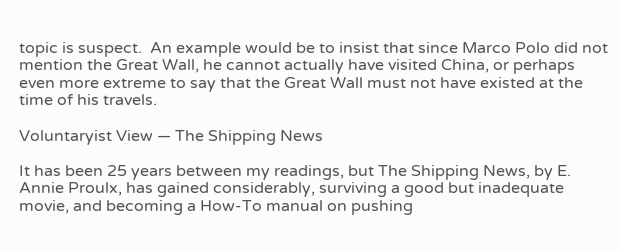topic is suspect.  An example would be to insist that since Marco Polo did not mention the Great Wall, he cannot actually have visited China, or perhaps even more extreme to say that the Great Wall must not have existed at the time of his travels.

Voluntaryist View — The Shipping News

It has been 25 years between my readings, but The Shipping News, by E. Annie Proulx, has gained considerably, surviving a good but inadequate movie, and becoming a How-To manual on pushing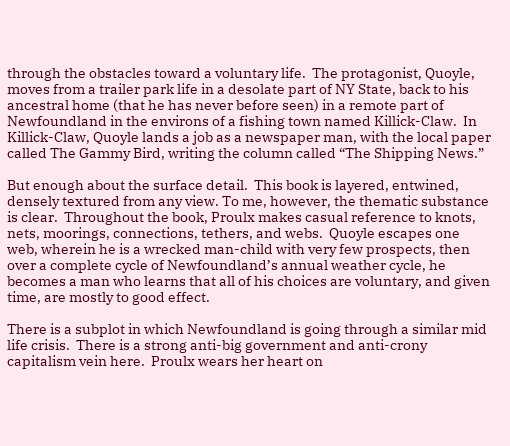through the obstacles toward a voluntary life.  The protagonist, Quoyle, moves from a trailer park life in a desolate part of NY State, back to his ancestral home (that he has never before seen) in a remote part of Newfoundland in the environs of a fishing town named Killick-Claw.  In Killick-Claw, Quoyle lands a job as a newspaper man, with the local paper called The Gammy Bird, writing the column called “The Shipping News.”

But enough about the surface detail.  This book is layered, entwined, densely textured from any view. To me, however, the thematic substance is clear.  Throughout the book, Proulx makes casual reference to knots, nets, moorings, connections, tethers, and webs.  Quoyle escapes one web, wherein he is a wrecked man-child with very few prospects, then over a complete cycle of Newfoundland’s annual weather cycle, he becomes a man who learns that all of his choices are voluntary, and given time, are mostly to good effect.

There is a subplot in which Newfoundland is going through a similar mid life crisis.  There is a strong anti-big government and anti-crony capitalism vein here.  Proulx wears her heart on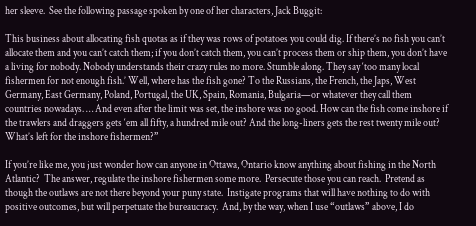her sleeve.  See the following passage spoken by one of her characters, Jack Buggit:

This business about allocating fish quotas as if they was rows of potatoes you could dig. If there’s no fish you can’t allocate them and you can’t catch them; if you don’t catch them, you can’t process them or ship them, you don’t have a living for nobody. Nobody understands their crazy rules no more. Stumble along. They say ‘too many local fishermen for not enough fish.’ Well, where has the fish gone? To the Russians, the French, the Japs, West Germany, East Germany, Poland, Portugal, the UK, Spain, Romania, Bulgaria—or whatever they call them countries nowadays. … And even after the limit was set, the inshore was no good. How can the fish come inshore if the trawlers and draggers gets ‘em all fifty, a hundred mile out? And the long-liners gets the rest twenty mile out? What’s left for the inshore fishermen?”

If you’re like me, you just wonder how can anyone in Ottawa, Ontario know anything about fishing in the North Atlantic?  The answer, regulate the inshore fishermen some more.  Persecute those you can reach.  Pretend as though the outlaws are not there beyond your puny state.  Instigate programs that will have nothing to do with positive outcomes, but will perpetuate the bureaucracy.  And, by the way, when I use “outlaws” above, I do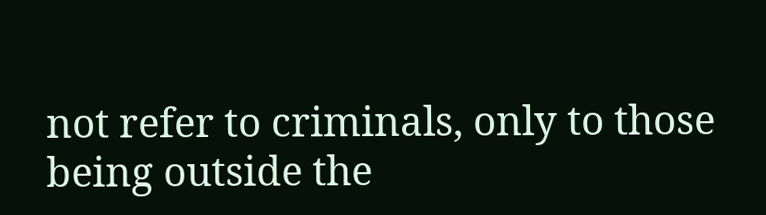not refer to criminals, only to those being outside the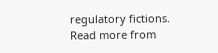regulatory fictions.
Read more from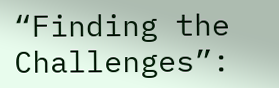“Finding the Challenges”: